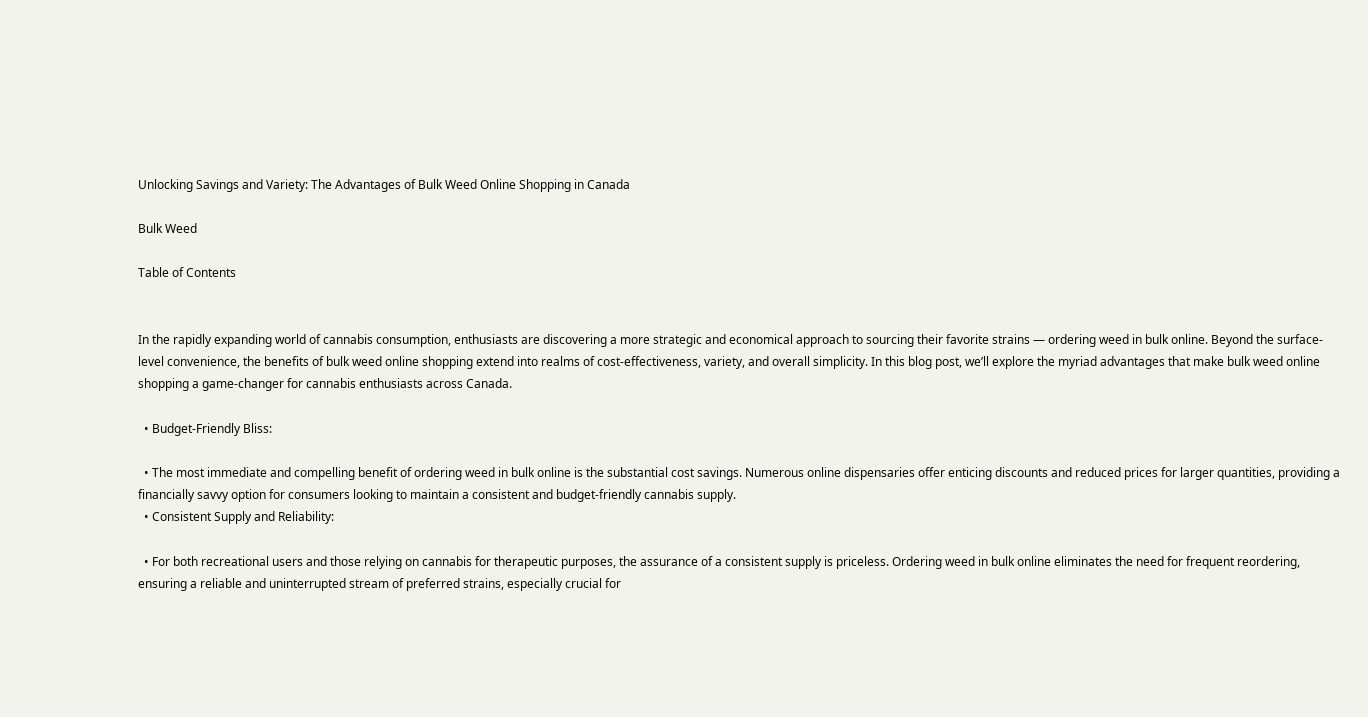Unlocking Savings and Variety: The Advantages of Bulk Weed Online Shopping in Canada

Bulk Weed

Table of Contents


In the rapidly expanding world of cannabis consumption, enthusiasts are discovering a more strategic and economical approach to sourcing their favorite strains — ordering weed in bulk online. Beyond the surface-level convenience, the benefits of bulk weed online shopping extend into realms of cost-effectiveness, variety, and overall simplicity. In this blog post, we’ll explore the myriad advantages that make bulk weed online shopping a game-changer for cannabis enthusiasts across Canada.

  • Budget-Friendly Bliss:

  • The most immediate and compelling benefit of ordering weed in bulk online is the substantial cost savings. Numerous online dispensaries offer enticing discounts and reduced prices for larger quantities, providing a financially savvy option for consumers looking to maintain a consistent and budget-friendly cannabis supply.
  • Consistent Supply and Reliability:

  • For both recreational users and those relying on cannabis for therapeutic purposes, the assurance of a consistent supply is priceless. Ordering weed in bulk online eliminates the need for frequent reordering, ensuring a reliable and uninterrupted stream of preferred strains, especially crucial for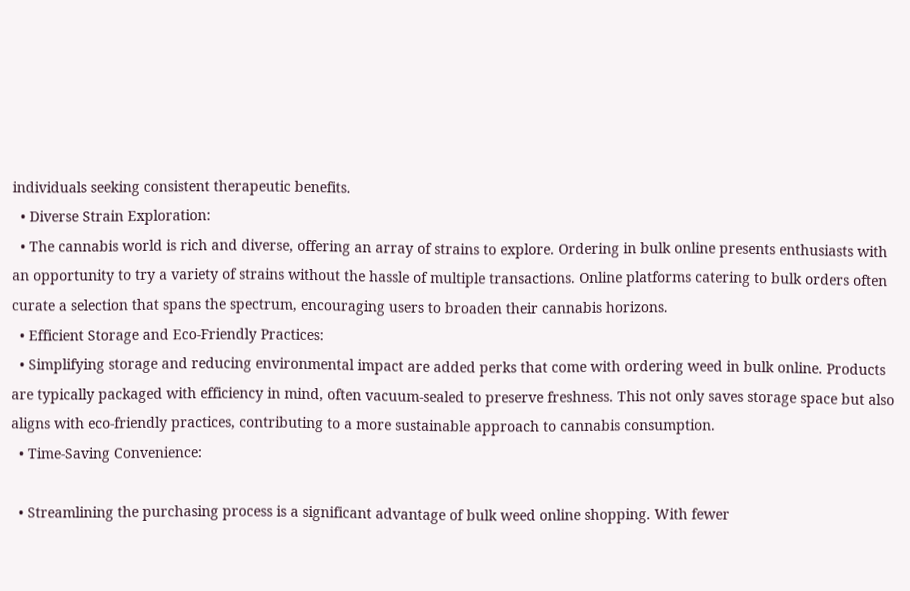individuals seeking consistent therapeutic benefits.
  • Diverse Strain Exploration:
  • The cannabis world is rich and diverse, offering an array of strains to explore. Ordering in bulk online presents enthusiasts with an opportunity to try a variety of strains without the hassle of multiple transactions. Online platforms catering to bulk orders often curate a selection that spans the spectrum, encouraging users to broaden their cannabis horizons.
  • Efficient Storage and Eco-Friendly Practices:
  • Simplifying storage and reducing environmental impact are added perks that come with ordering weed in bulk online. Products are typically packaged with efficiency in mind, often vacuum-sealed to preserve freshness. This not only saves storage space but also aligns with eco-friendly practices, contributing to a more sustainable approach to cannabis consumption.
  • Time-Saving Convenience:

  • Streamlining the purchasing process is a significant advantage of bulk weed online shopping. With fewer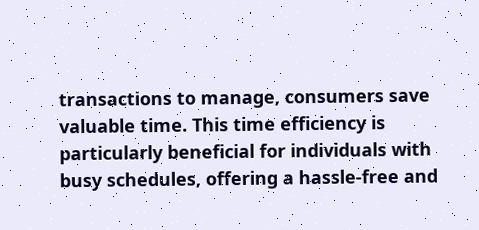transactions to manage, consumers save valuable time. This time efficiency is particularly beneficial for individuals with busy schedules, offering a hassle-free and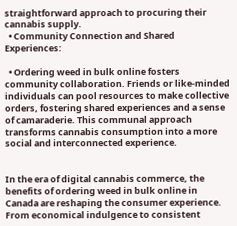straightforward approach to procuring their cannabis supply.
  • Community Connection and Shared Experiences:

  • Ordering weed in bulk online fosters community collaboration. Friends or like-minded individuals can pool resources to make collective orders, fostering shared experiences and a sense of camaraderie. This communal approach transforms cannabis consumption into a more social and interconnected experience.


In the era of digital cannabis commerce, the benefits of ordering weed in bulk online in Canada are reshaping the consumer experience. From economical indulgence to consistent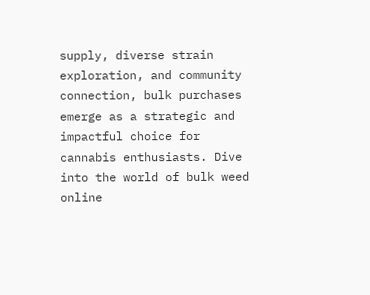supply, diverse strain exploration, and community connection, bulk purchases emerge as a strategic and impactful choice for cannabis enthusiasts. Dive into the world of bulk weed online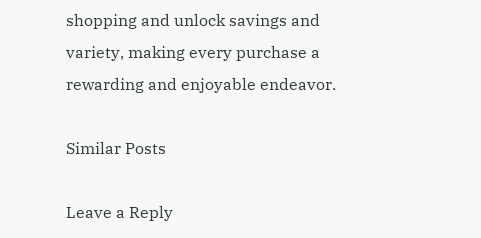shopping and unlock savings and variety, making every purchase a rewarding and enjoyable endeavor.

Similar Posts

Leave a Reply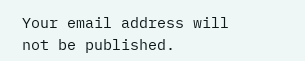Your email address will not be published.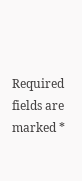Required fields are marked *